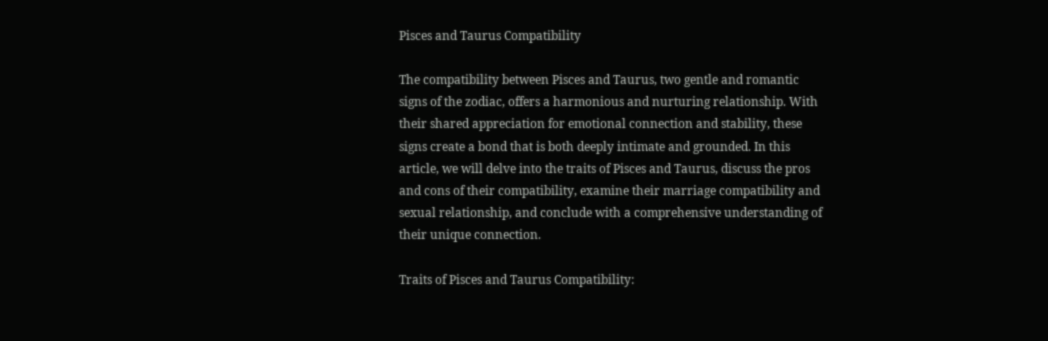Pisces and Taurus Compatibility

The compatibility between Pisces and Taurus, two gentle and romantic signs of the zodiac, offers a harmonious and nurturing relationship. With their shared appreciation for emotional connection and stability, these signs create a bond that is both deeply intimate and grounded. In this article, we will delve into the traits of Pisces and Taurus, discuss the pros and cons of their compatibility, examine their marriage compatibility and sexual relationship, and conclude with a comprehensive understanding of their unique connection.

Traits of Pisces and Taurus Compatibility: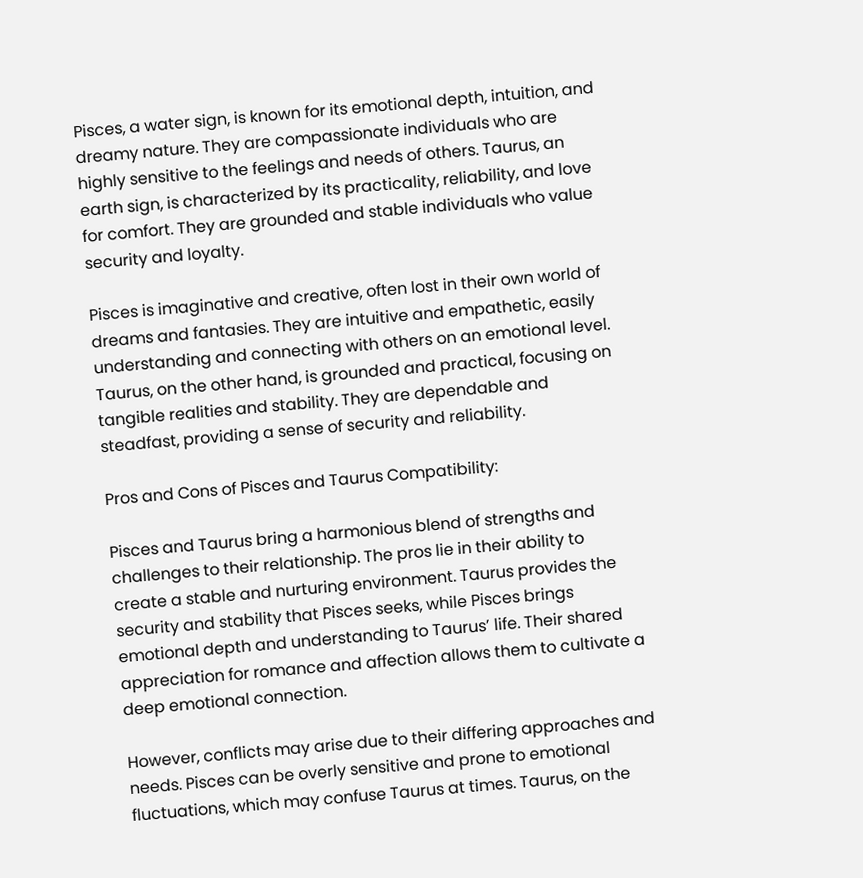Pisces, a water sign, is known for its emotional depth, intuition, and dreamy nature. They are compassionate individuals who are highly sensitive to the feelings and needs of others. Taurus, an earth sign, is characterized by its practicality, reliability, and love for comfort. They are grounded and stable individuals who value security and loyalty.

Pisces is imaginative and creative, often lost in their own world of dreams and fantasies. They are intuitive and empathetic, easily understanding and connecting with others on an emotional level. Taurus, on the other hand, is grounded and practical, focusing on tangible realities and stability. They are dependable and steadfast, providing a sense of security and reliability.

Pros and Cons of Pisces and Taurus Compatibility:

Pisces and Taurus bring a harmonious blend of strengths and challenges to their relationship. The pros lie in their ability to create a stable and nurturing environment. Taurus provides the security and stability that Pisces seeks, while Pisces brings emotional depth and understanding to Taurus’ life. Their shared appreciation for romance and affection allows them to cultivate a deep emotional connection.

However, conflicts may arise due to their differing approaches and needs. Pisces can be overly sensitive and prone to emotional fluctuations, which may confuse Taurus at times. Taurus, on the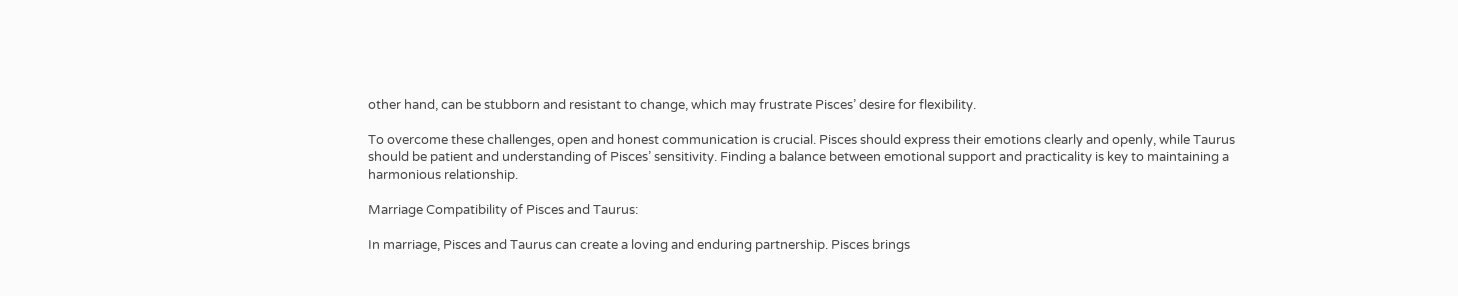other hand, can be stubborn and resistant to change, which may frustrate Pisces’ desire for flexibility.

To overcome these challenges, open and honest communication is crucial. Pisces should express their emotions clearly and openly, while Taurus should be patient and understanding of Pisces’ sensitivity. Finding a balance between emotional support and practicality is key to maintaining a harmonious relationship.

Marriage Compatibility of Pisces and Taurus:

In marriage, Pisces and Taurus can create a loving and enduring partnership. Pisces brings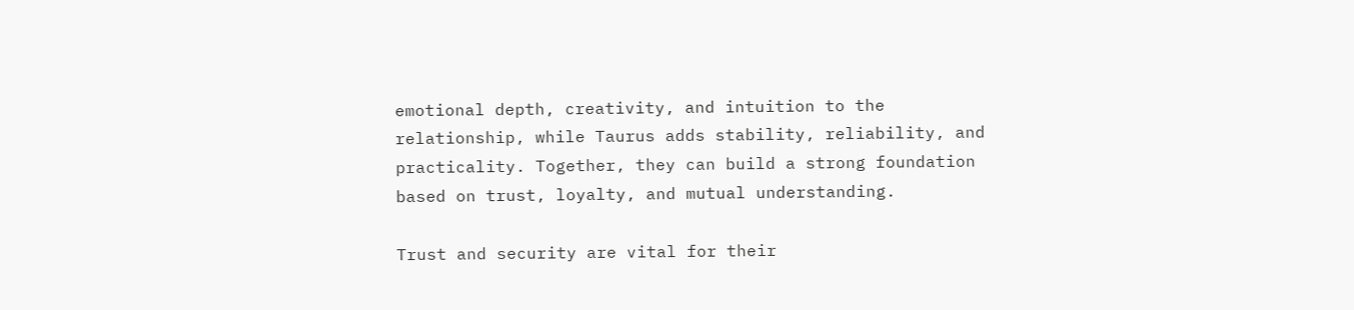emotional depth, creativity, and intuition to the relationship, while Taurus adds stability, reliability, and practicality. Together, they can build a strong foundation based on trust, loyalty, and mutual understanding.

Trust and security are vital for their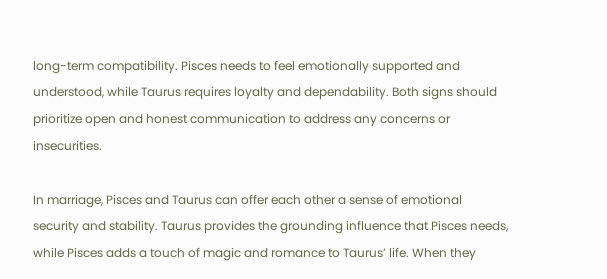long-term compatibility. Pisces needs to feel emotionally supported and understood, while Taurus requires loyalty and dependability. Both signs should prioritize open and honest communication to address any concerns or insecurities.

In marriage, Pisces and Taurus can offer each other a sense of emotional security and stability. Taurus provides the grounding influence that Pisces needs, while Pisces adds a touch of magic and romance to Taurus’ life. When they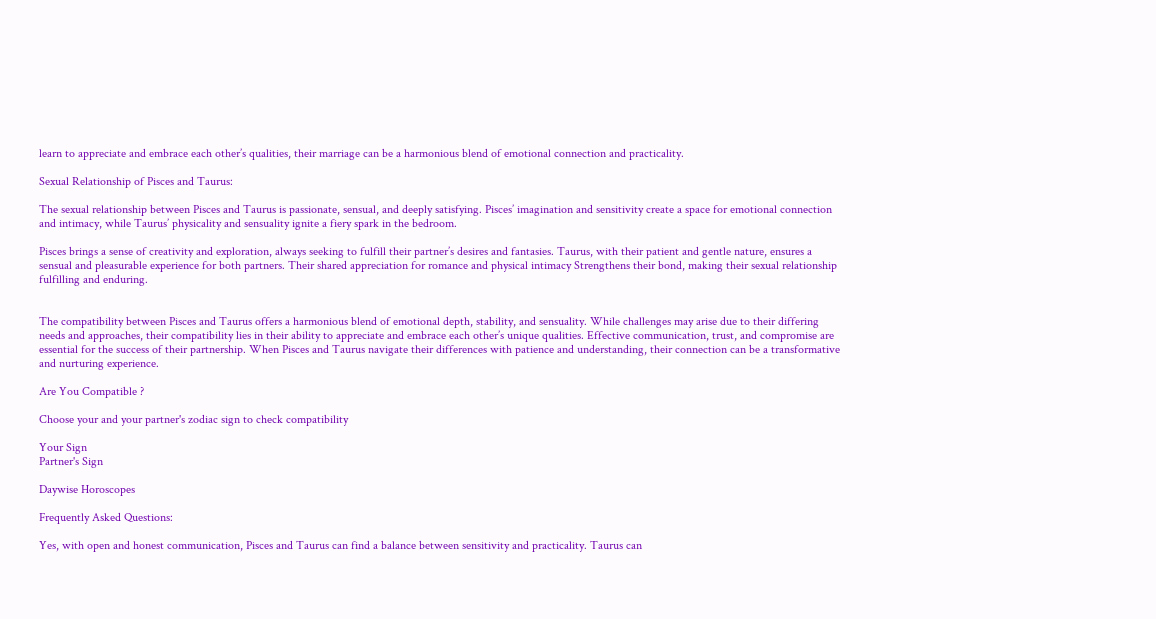learn to appreciate and embrace each other’s qualities, their marriage can be a harmonious blend of emotional connection and practicality.

Sexual Relationship of Pisces and Taurus:

The sexual relationship between Pisces and Taurus is passionate, sensual, and deeply satisfying. Pisces’ imagination and sensitivity create a space for emotional connection and intimacy, while Taurus’ physicality and sensuality ignite a fiery spark in the bedroom.

Pisces brings a sense of creativity and exploration, always seeking to fulfill their partner’s desires and fantasies. Taurus, with their patient and gentle nature, ensures a sensual and pleasurable experience for both partners. Their shared appreciation for romance and physical intimacy Strengthens their bond, making their sexual relationship fulfilling and enduring.


The compatibility between Pisces and Taurus offers a harmonious blend of emotional depth, stability, and sensuality. While challenges may arise due to their differing needs and approaches, their compatibility lies in their ability to appreciate and embrace each other’s unique qualities. Effective communication, trust, and compromise are essential for the success of their partnership. When Pisces and Taurus navigate their differences with patience and understanding, their connection can be a transformative and nurturing experience.

Are You Compatible ?

Choose your and your partner's zodiac sign to check compatibility

Your Sign
Partner's Sign

Daywise Horoscopes

Frequently Asked Questions:

Yes, with open and honest communication, Pisces and Taurus can find a balance between sensitivity and practicality. Taurus can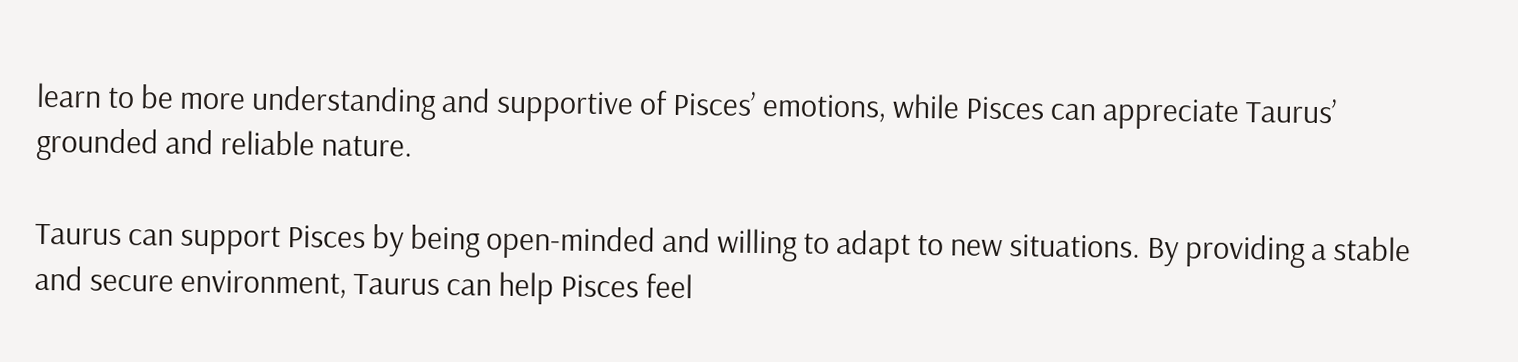learn to be more understanding and supportive of Pisces’ emotions, while Pisces can appreciate Taurus’ grounded and reliable nature.

Taurus can support Pisces by being open-minded and willing to adapt to new situations. By providing a stable and secure environment, Taurus can help Pisces feel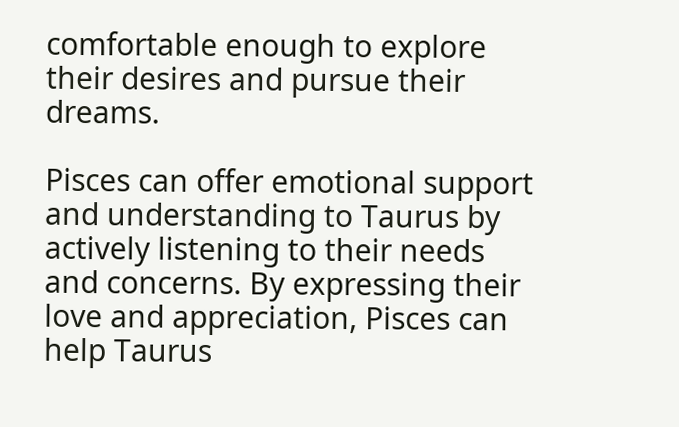comfortable enough to explore their desires and pursue their dreams.

Pisces can offer emotional support and understanding to Taurus by actively listening to their needs and concerns. By expressing their love and appreciation, Pisces can help Taurus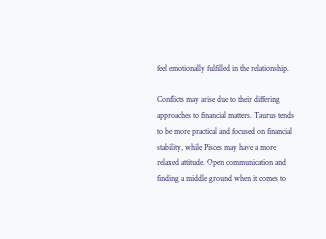feel emotionally fulfilled in the relationship.

Conflicts may arise due to their differing approaches to financial matters. Taurus tends to be more practical and focused on financial stability, while Pisces may have a more relaxed attitude. Open communication and finding a middle ground when it comes to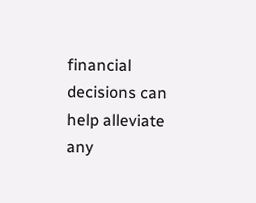financial decisions can help alleviate any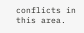conflicts in this area.